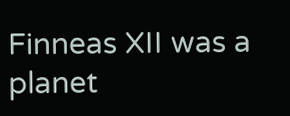Finneas XII was a planet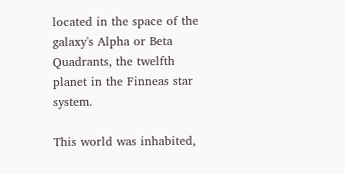located in the space of the galaxy's Alpha or Beta Quadrants, the twelfth planet in the Finneas star system.

This world was inhabited,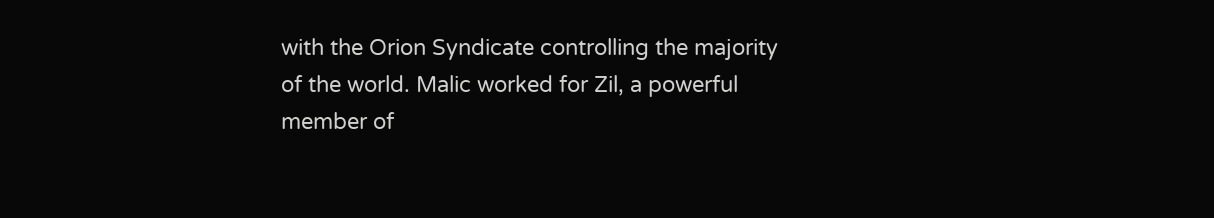with the Orion Syndicate controlling the majority of the world. Malic worked for Zil, a powerful member of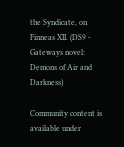the Syndicate, on Finneas XII. (DS9 - Gateways novel: Demons of Air and Darkness)

Community content is available under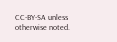CC-BY-SA unless otherwise noted.